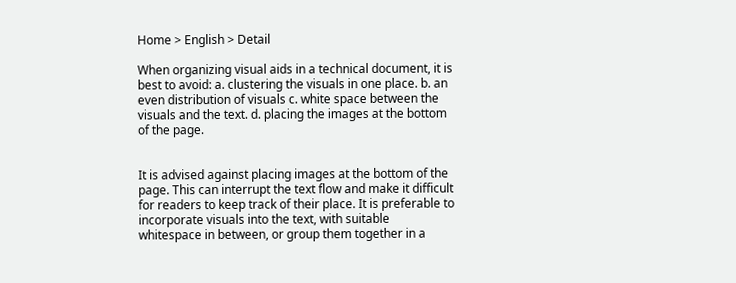Home > English > Detail

When organizing visual aids in a technical document, it is best to avoid: a. clustering the visuals in one place. b. an even distribution of visuals c. white space between the visuals and the text. d. placing the images at the bottom of the page.


It is advised against placing images at the bottom of the page. This can interrupt the text flow and make it difficult for readers to keep track of their place. It is preferable to incorporate visuals into the text, with suitable whitespace in between, or group them together in a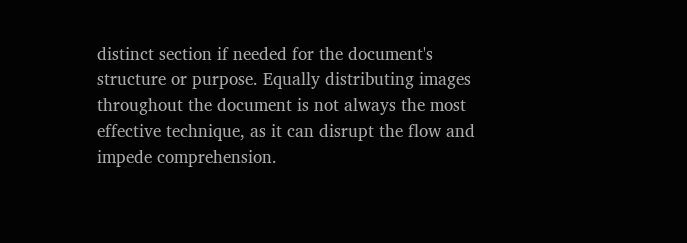distinct section if needed for the document's structure or purpose. Equally distributing images throughout the document is not always the most effective technique, as it can disrupt the flow and impede comprehension.